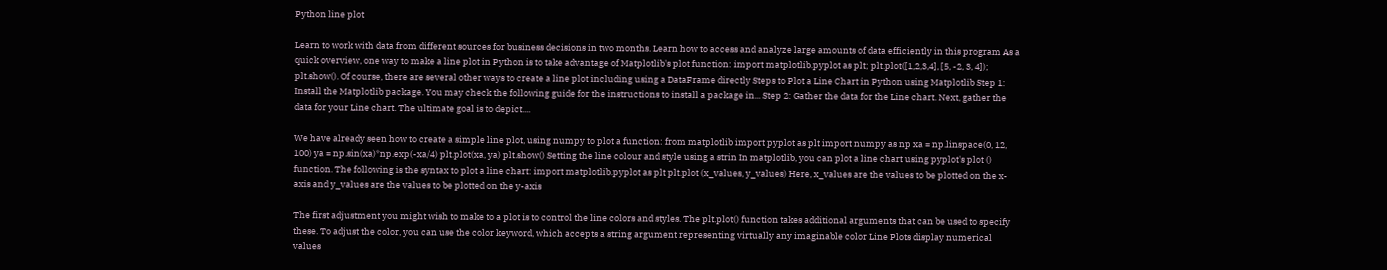Python line plot

Learn to work with data from different sources for business decisions in two months. Learn how to access and analyze large amounts of data efficiently in this program As a quick overview, one way to make a line plot in Python is to take advantage of Matplotlib's plot function: import matplotlib.pyplot as plt; plt.plot([1,2,3,4], [5, -2, 3, 4]); plt.show(). Of course, there are several other ways to create a line plot including using a DataFrame directly Steps to Plot a Line Chart in Python using Matplotlib Step 1: Install the Matplotlib package. You may check the following guide for the instructions to install a package in... Step 2: Gather the data for the Line chart. Next, gather the data for your Line chart. The ultimate goal is to depict....

We have already seen how to create a simple line plot, using numpy to plot a function: from matplotlib import pyplot as plt import numpy as np xa = np.linspace(0, 12, 100) ya = np.sin(xa)*np.exp(-xa/4) plt.plot(xa, ya) plt.show() Setting the line colour and style using a strin In matplotlib, you can plot a line chart using pyplot's plot () function. The following is the syntax to plot a line chart: import matplotlib.pyplot as plt plt.plot (x_values, y_values) Here, x_values are the values to be plotted on the x-axis and y_values are the values to be plotted on the y-axis

The first adjustment you might wish to make to a plot is to control the line colors and styles. The plt.plot() function takes additional arguments that can be used to specify these. To adjust the color, you can use the color keyword, which accepts a string argument representing virtually any imaginable color Line Plots display numerical values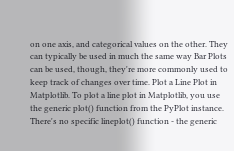on one axis, and categorical values on the other. They can typically be used in much the same way Bar Plots can be used, though, they're more commonly used to keep track of changes over time. Plot a Line Plot in Matplotlib. To plot a line plot in Matplotlib, you use the generic plot() function from the PyPlot instance. There's no specific lineplot() function - the generic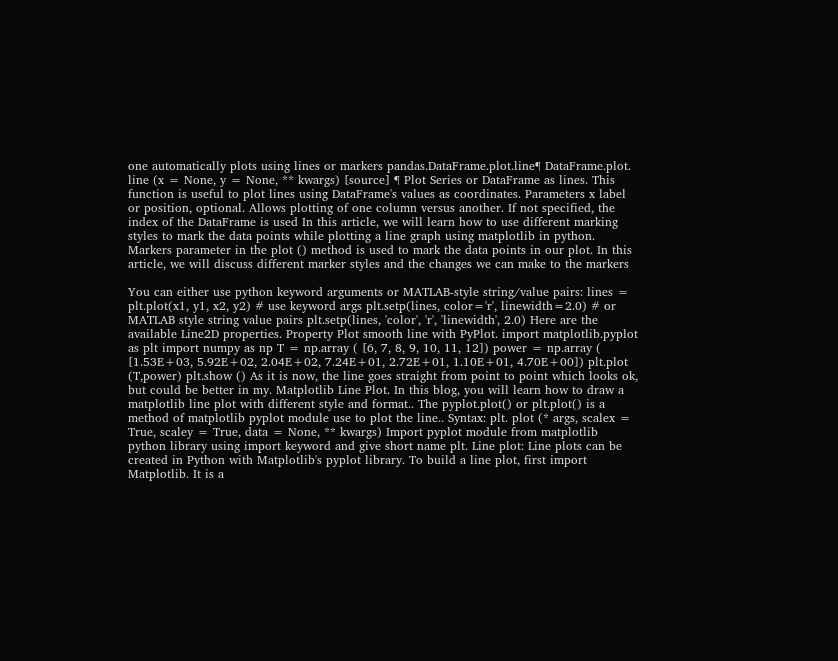one automatically plots using lines or markers pandas.DataFrame.plot.line¶ DataFrame.plot. line (x = None, y = None, ** kwargs) [source] ¶ Plot Series or DataFrame as lines. This function is useful to plot lines using DataFrame's values as coordinates. Parameters x label or position, optional. Allows plotting of one column versus another. If not specified, the index of the DataFrame is used In this article, we will learn how to use different marking styles to mark the data points while plotting a line graph using matplotlib in python. Markers parameter in the plot () method is used to mark the data points in our plot. In this article, we will discuss different marker styles and the changes we can make to the markers

You can either use python keyword arguments or MATLAB-style string/value pairs: lines = plt.plot(x1, y1, x2, y2) # use keyword args plt.setp(lines, color='r', linewidth=2.0) # or MATLAB style string value pairs plt.setp(lines, 'color', 'r', 'linewidth', 2.0) Here are the available Line2D properties. Property Plot smooth line with PyPlot. import matplotlib.pyplot as plt import numpy as np T = np.array ( [6, 7, 8, 9, 10, 11, 12]) power = np.array ( [1.53E+03, 5.92E+02, 2.04E+02, 7.24E+01, 2.72E+01, 1.10E+01, 4.70E+00]) plt.plot (T,power) plt.show () As it is now, the line goes straight from point to point which looks ok, but could be better in my. Matplotlib Line Plot. In this blog, you will learn how to draw a matplotlib line plot with different style and format.. The pyplot.plot() or plt.plot() is a method of matplotlib pyplot module use to plot the line.. Syntax: plt. plot (* args, scalex = True, scaley = True, data = None, ** kwargs) Import pyplot module from matplotlib python library using import keyword and give short name plt. Line plot: Line plots can be created in Python with Matplotlib's pyplot library. To build a line plot, first import Matplotlib. It is a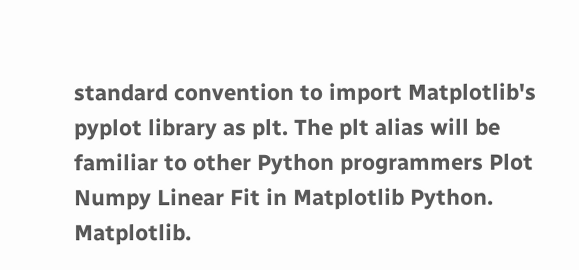standard convention to import Matplotlib's pyplot library as plt. The plt alias will be familiar to other Python programmers Plot Numpy Linear Fit in Matplotlib Python. Matplotlib.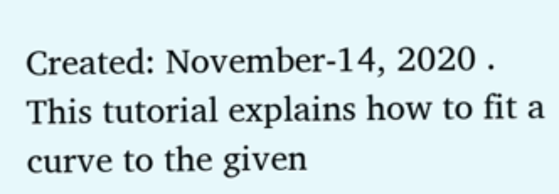Created: November-14, 2020 . This tutorial explains how to fit a curve to the given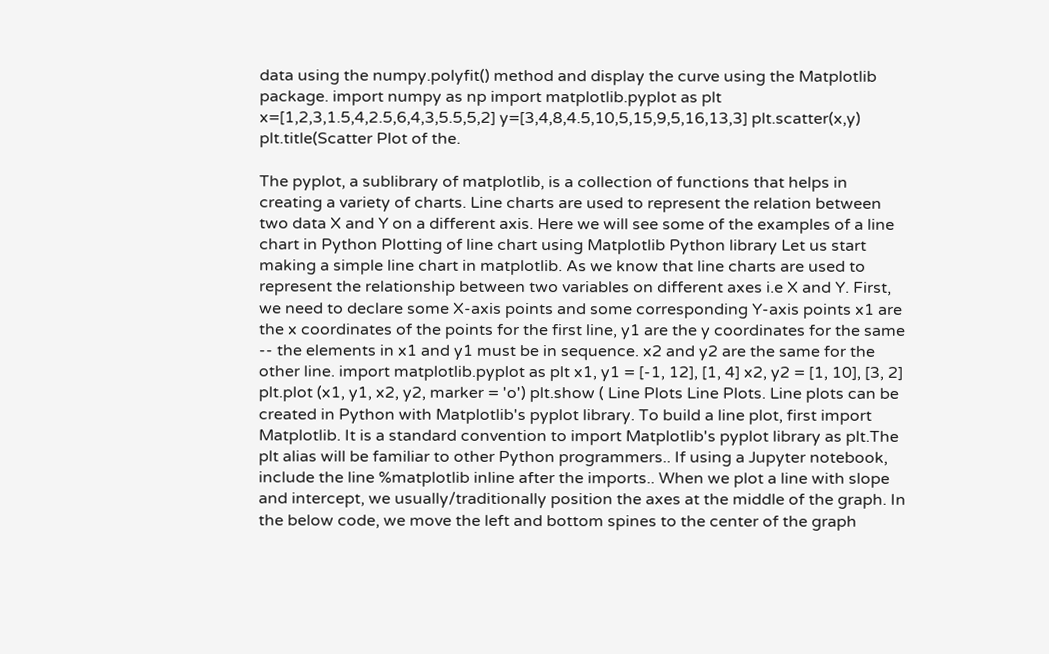data using the numpy.polyfit() method and display the curve using the Matplotlib package. import numpy as np import matplotlib.pyplot as plt x=[1,2,3,1.5,4,2.5,6,4,3,5.5,5,2] y=[3,4,8,4.5,10,5,15,9,5,16,13,3] plt.scatter(x,y) plt.title(Scatter Plot of the.

The pyplot, a sublibrary of matplotlib, is a collection of functions that helps in creating a variety of charts. Line charts are used to represent the relation between two data X and Y on a different axis. Here we will see some of the examples of a line chart in Python Plotting of line chart using Matplotlib Python library Let us start making a simple line chart in matplotlib. As we know that line charts are used to represent the relationship between two variables on different axes i.e X and Y. First, we need to declare some X-axis points and some corresponding Y-axis points x1 are the x coordinates of the points for the first line, y1 are the y coordinates for the same -- the elements in x1 and y1 must be in sequence. x2 and y2 are the same for the other line. import matplotlib.pyplot as plt x1, y1 = [-1, 12], [1, 4] x2, y2 = [1, 10], [3, 2] plt.plot (x1, y1, x2, y2, marker = 'o') plt.show ( Line Plots Line Plots. Line plots can be created in Python with Matplotlib's pyplot library. To build a line plot, first import Matplotlib. It is a standard convention to import Matplotlib's pyplot library as plt.The plt alias will be familiar to other Python programmers.. If using a Jupyter notebook, include the line %matplotlib inline after the imports.. When we plot a line with slope and intercept, we usually/traditionally position the axes at the middle of the graph. In the below code, we move the left and bottom spines to the center of the graph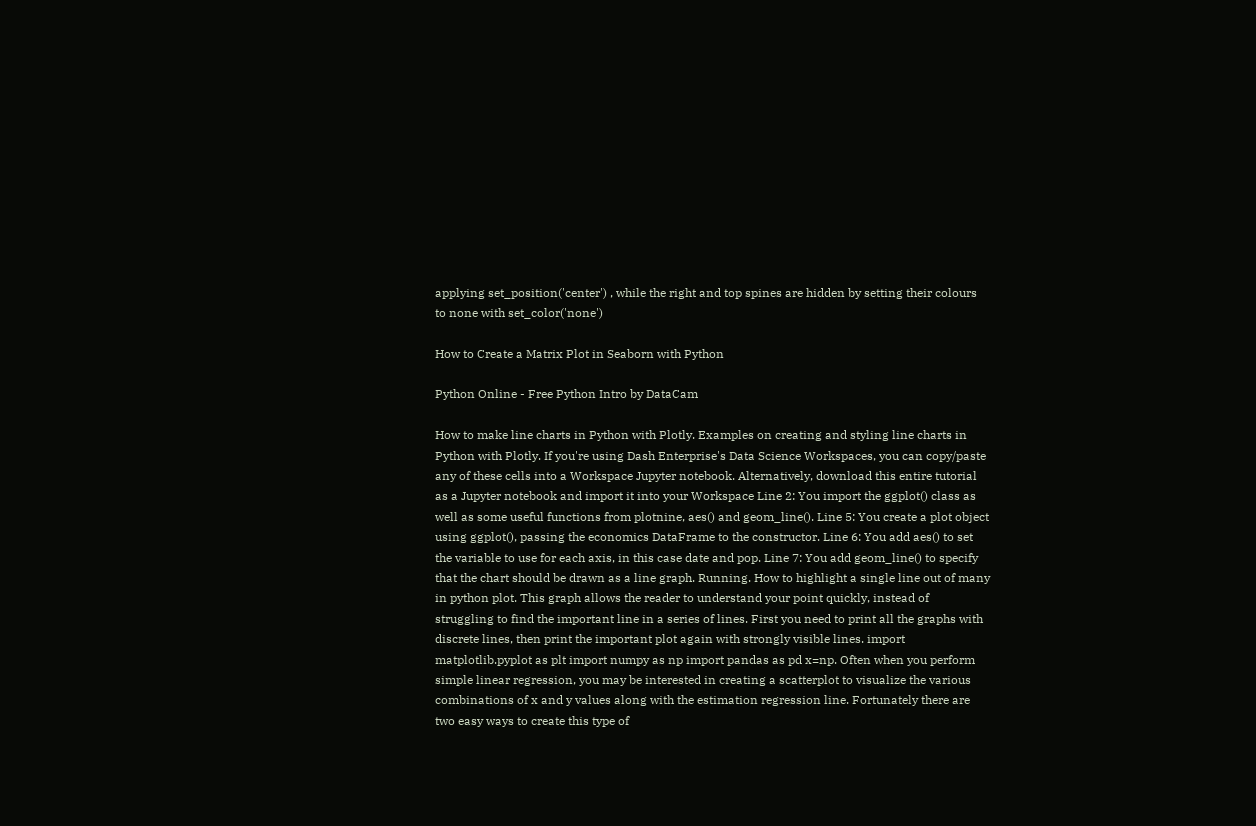applying set_position('center') , while the right and top spines are hidden by setting their colours to none with set_color('none')

How to Create a Matrix Plot in Seaborn with Python

Python Online - Free Python Intro by DataCam

How to make line charts in Python with Plotly. Examples on creating and styling line charts in Python with Plotly. If you're using Dash Enterprise's Data Science Workspaces, you can copy/paste any of these cells into a Workspace Jupyter notebook. Alternatively, download this entire tutorial as a Jupyter notebook and import it into your Workspace Line 2: You import the ggplot() class as well as some useful functions from plotnine, aes() and geom_line(). Line 5: You create a plot object using ggplot(), passing the economics DataFrame to the constructor. Line 6: You add aes() to set the variable to use for each axis, in this case date and pop. Line 7: You add geom_line() to specify that the chart should be drawn as a line graph. Running. How to highlight a single line out of many in python plot. This graph allows the reader to understand your point quickly, instead of struggling to find the important line in a series of lines. First you need to print all the graphs with discrete lines, then print the important plot again with strongly visible lines. import matplotlib.pyplot as plt import numpy as np import pandas as pd x=np. Often when you perform simple linear regression, you may be interested in creating a scatterplot to visualize the various combinations of x and y values along with the estimation regression line. Fortunately there are two easy ways to create this type of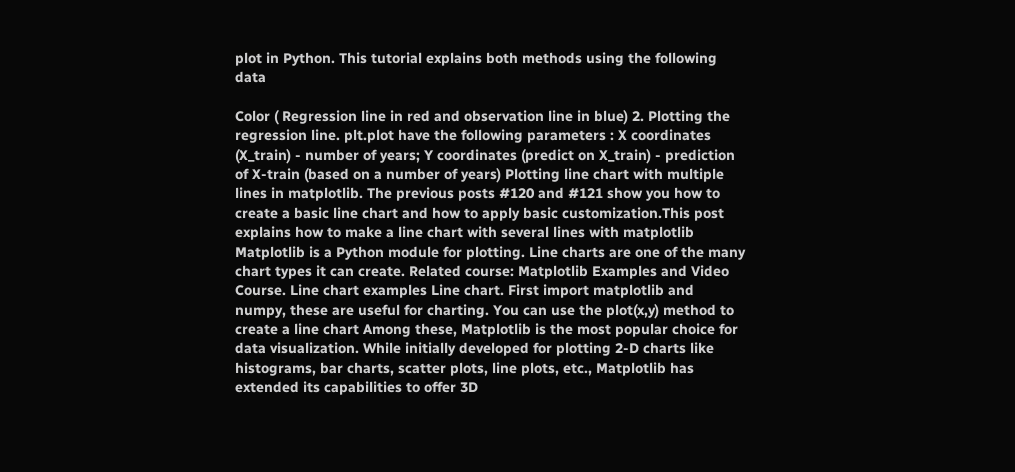plot in Python. This tutorial explains both methods using the following data

Color ( Regression line in red and observation line in blue) 2. Plotting the regression line. plt.plot have the following parameters : X coordinates (X_train) - number of years; Y coordinates (predict on X_train) - prediction of X-train (based on a number of years) Plotting line chart with multiple lines in matplotlib. The previous posts #120 and #121 show you how to create a basic line chart and how to apply basic customization.This post explains how to make a line chart with several lines with matplotlib Matplotlib is a Python module for plotting. Line charts are one of the many chart types it can create. Related course: Matplotlib Examples and Video Course. Line chart examples Line chart. First import matplotlib and numpy, these are useful for charting. You can use the plot(x,y) method to create a line chart Among these, Matplotlib is the most popular choice for data visualization. While initially developed for plotting 2-D charts like histograms, bar charts, scatter plots, line plots, etc., Matplotlib has extended its capabilities to offer 3D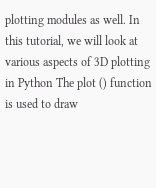plotting modules as well. In this tutorial, we will look at various aspects of 3D plotting in Python The plot () function is used to draw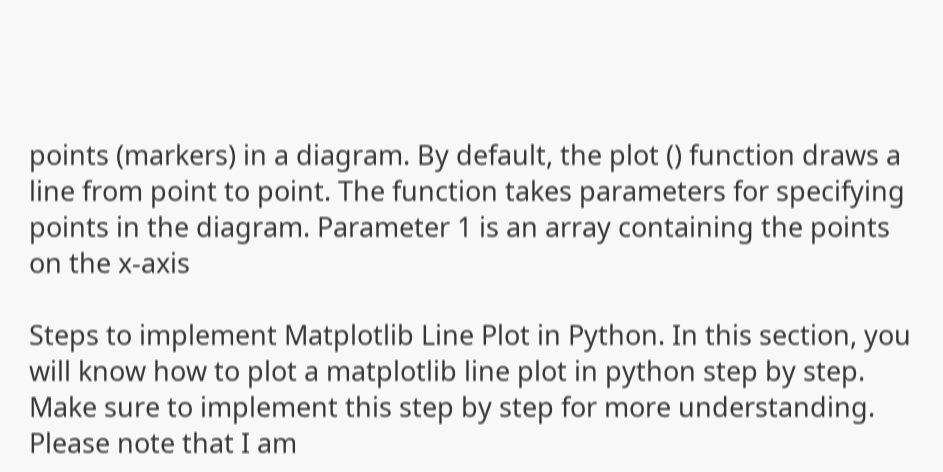points (markers) in a diagram. By default, the plot () function draws a line from point to point. The function takes parameters for specifying points in the diagram. Parameter 1 is an array containing the points on the x-axis

Steps to implement Matplotlib Line Plot in Python. In this section, you will know how to plot a matplotlib line plot in python step by step. Make sure to implement this step by step for more understanding. Please note that I am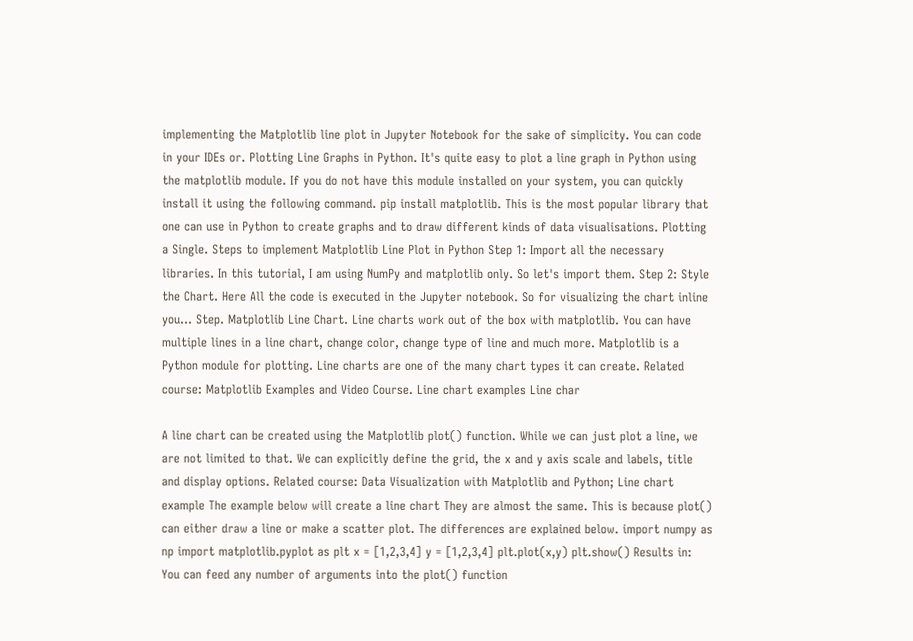implementing the Matplotlib line plot in Jupyter Notebook for the sake of simplicity. You can code in your IDEs or. Plotting Line Graphs in Python. It's quite easy to plot a line graph in Python using the matplotlib module. If you do not have this module installed on your system, you can quickly install it using the following command. pip install matplotlib. This is the most popular library that one can use in Python to create graphs and to draw different kinds of data visualisations. Plotting a Single. Steps to implement Matplotlib Line Plot in Python Step 1: Import all the necessary libraries. In this tutorial, I am using NumPy and matplotlib only. So let's import them. Step 2: Style the Chart. Here All the code is executed in the Jupyter notebook. So for visualizing the chart inline you... Step. Matplotlib Line Chart. Line charts work out of the box with matplotlib. You can have multiple lines in a line chart, change color, change type of line and much more. Matplotlib is a Python module for plotting. Line charts are one of the many chart types it can create. Related course: Matplotlib Examples and Video Course. Line chart examples Line char

A line chart can be created using the Matplotlib plot() function. While we can just plot a line, we are not limited to that. We can explicitly define the grid, the x and y axis scale and labels, title and display options. Related course: Data Visualization with Matplotlib and Python; Line chart example The example below will create a line chart They are almost the same. This is because plot() can either draw a line or make a scatter plot. The differences are explained below. import numpy as np import matplotlib.pyplot as plt x = [1,2,3,4] y = [1,2,3,4] plt.plot(x,y) plt.show() Results in: You can feed any number of arguments into the plot() function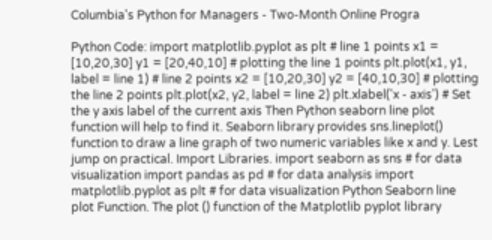Columbia's Python for Managers - Two-Month Online Progra

Python Code: import matplotlib.pyplot as plt # line 1 points x1 = [10,20,30] y1 = [20,40,10] # plotting the line 1 points plt.plot(x1, y1, label = line 1) # line 2 points x2 = [10,20,30] y2 = [40,10,30] # plotting the line 2 points plt.plot(x2, y2, label = line 2) plt.xlabel('x - axis') # Set the y axis label of the current axis Then Python seaborn line plot function will help to find it. Seaborn library provides sns.lineplot() function to draw a line graph of two numeric variables like x and y. Lest jump on practical. Import Libraries. import seaborn as sns # for data visualization import pandas as pd # for data analysis import matplotlib.pyplot as plt # for data visualization Python Seaborn line plot Function. The plot () function of the Matplotlib pyplot library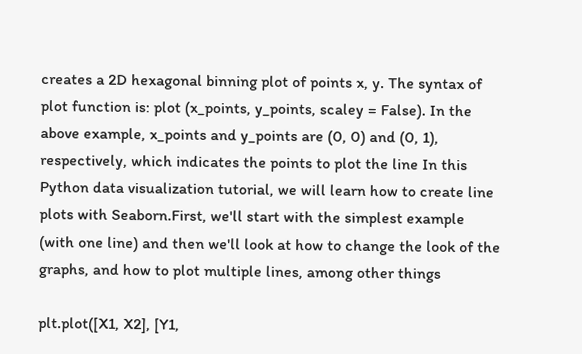creates a 2D hexagonal binning plot of points x, y. The syntax of plot function is: plot (x_points, y_points, scaley = False). In the above example, x_points and y_points are (0, 0) and (0, 1), respectively, which indicates the points to plot the line In this Python data visualization tutorial, we will learn how to create line plots with Seaborn.First, we'll start with the simplest example (with one line) and then we'll look at how to change the look of the graphs, and how to plot multiple lines, among other things

plt.plot([X1, X2], [Y1,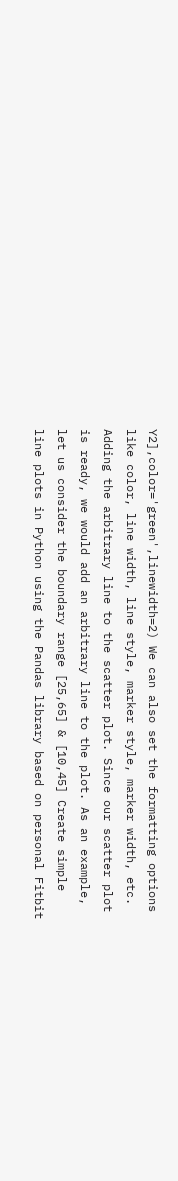Y2],color='green',linewidth=2) We can also set the formatting options like color, line width, line style, marker style, marker width, etc. Adding the arbitrary line to the scatter plot. Since our scatter plot is ready, we would add an arbitrary line to the plot. As an example, let us consider the boundary range [25,65] & [10,45] Create simple line plots in Python using the Pandas library based on personal Fitbit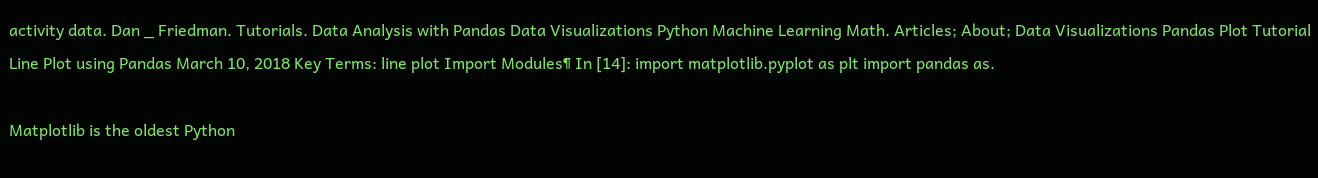activity data. Dan _ Friedman. Tutorials. Data Analysis with Pandas Data Visualizations Python Machine Learning Math. Articles; About; Data Visualizations Pandas Plot Tutorial Line Plot using Pandas March 10, 2018 Key Terms: line plot Import Modules¶ In [14]: import matplotlib.pyplot as plt import pandas as.

Matplotlib is the oldest Python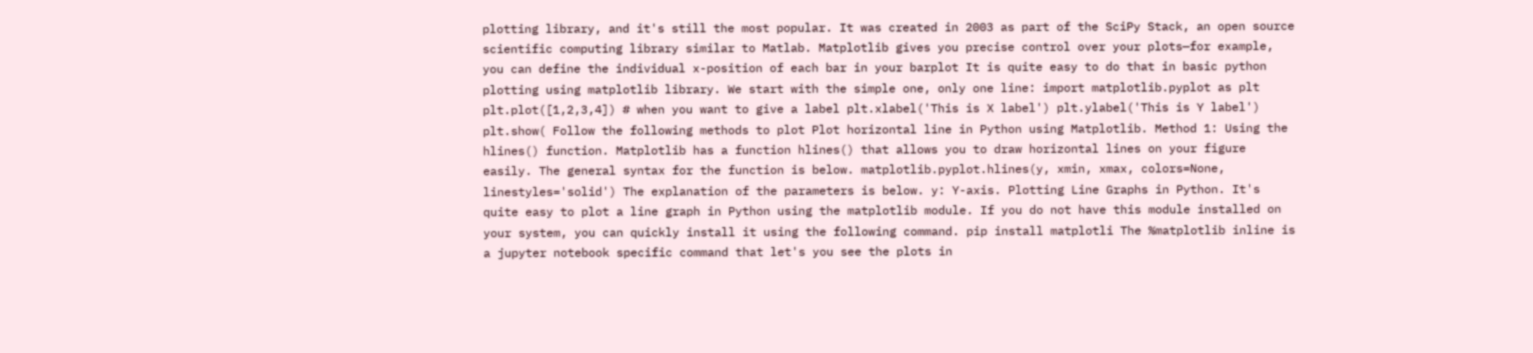plotting library, and it's still the most popular. It was created in 2003 as part of the SciPy Stack, an open source scientific computing library similar to Matlab. Matplotlib gives you precise control over your plots—for example, you can define the individual x-position of each bar in your barplot It is quite easy to do that in basic python plotting using matplotlib library. We start with the simple one, only one line: import matplotlib.pyplot as plt plt.plot([1,2,3,4]) # when you want to give a label plt.xlabel('This is X label') plt.ylabel('This is Y label') plt.show( Follow the following methods to plot Plot horizontal line in Python using Matplotlib. Method 1: Using the hlines() function. Matplotlib has a function hlines() that allows you to draw horizontal lines on your figure easily. The general syntax for the function is below. matplotlib.pyplot.hlines(y, xmin, xmax, colors=None, linestyles='solid') The explanation of the parameters is below. y: Y-axis. Plotting Line Graphs in Python. It's quite easy to plot a line graph in Python using the matplotlib module. If you do not have this module installed on your system, you can quickly install it using the following command. pip install matplotli The %matplotlib inline is a jupyter notebook specific command that let's you see the plots in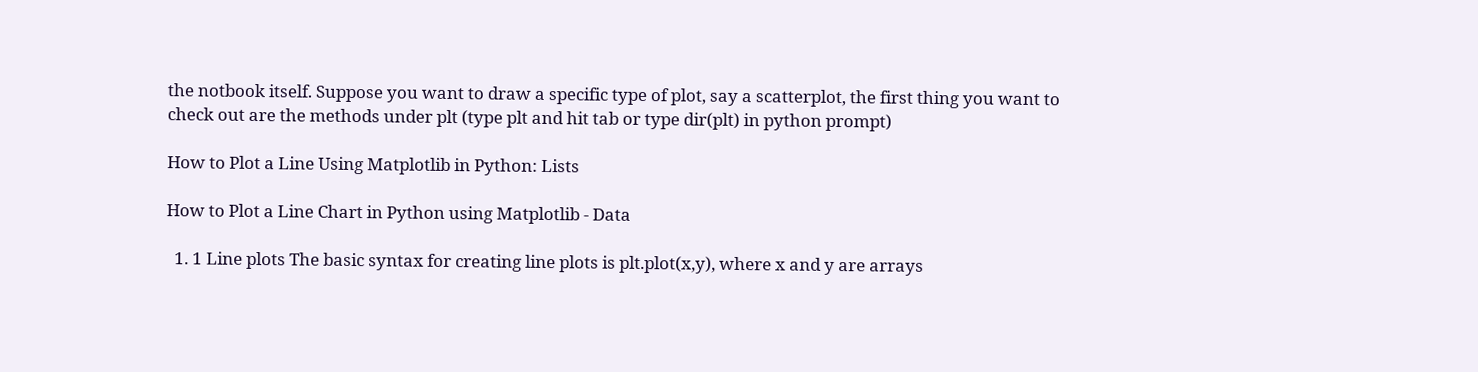the notbook itself. Suppose you want to draw a specific type of plot, say a scatterplot, the first thing you want to check out are the methods under plt (type plt and hit tab or type dir(plt) in python prompt)

How to Plot a Line Using Matplotlib in Python: Lists

How to Plot a Line Chart in Python using Matplotlib - Data

  1. 1 Line plots The basic syntax for creating line plots is plt.plot(x,y), where x and y are arrays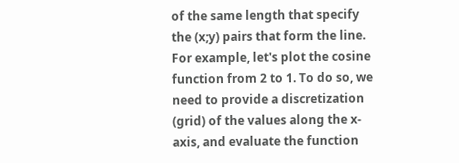of the same length that specify the (x;y) pairs that form the line. For example, let's plot the cosine function from 2 to 1. To do so, we need to provide a discretization (grid) of the values along the x-axis, and evaluate the function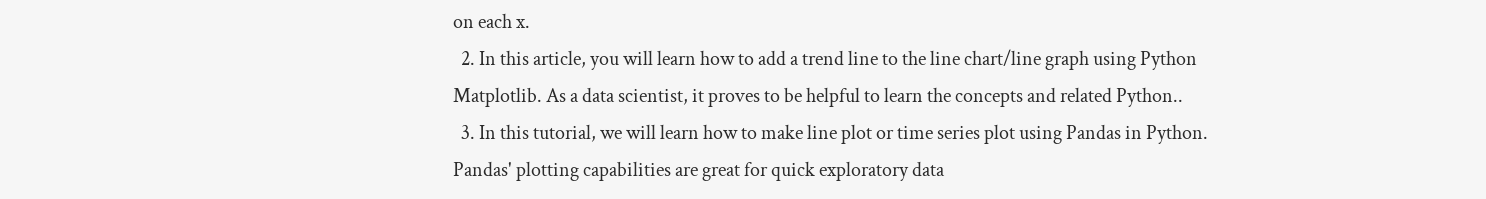on each x.
  2. In this article, you will learn how to add a trend line to the line chart/line graph using Python Matplotlib. As a data scientist, it proves to be helpful to learn the concepts and related Python..
  3. In this tutorial, we will learn how to make line plot or time series plot using Pandas in Python. Pandas' plotting capabilities are great for quick exploratory data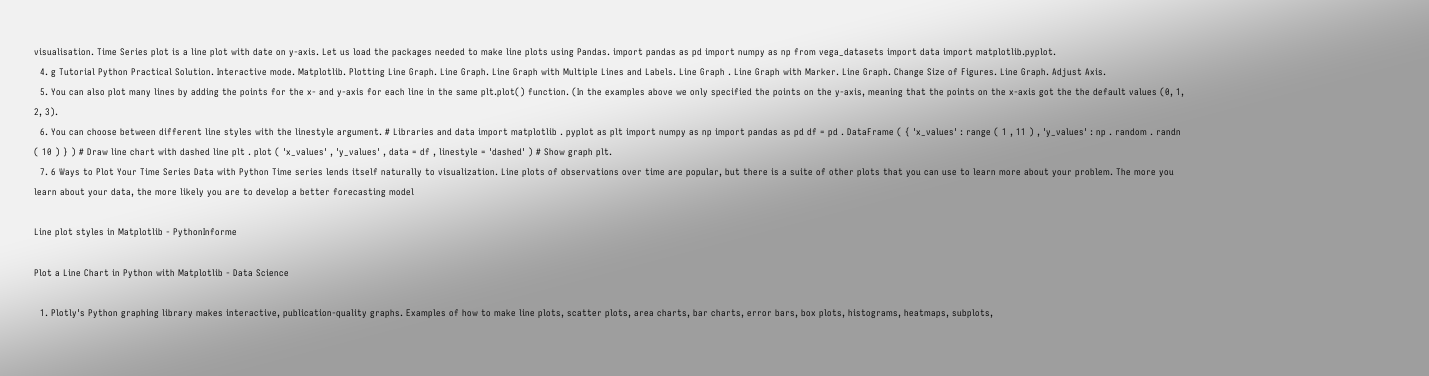visualisation. Time Series plot is a line plot with date on y-axis. Let us load the packages needed to make line plots using Pandas. import pandas as pd import numpy as np from vega_datasets import data import matplotlib.pyplot.
  4. g Tutorial Python Practical Solution. Interactive mode. Matplotlib. Plotting Line Graph. Line Graph. Line Graph with Multiple Lines and Labels. Line Graph . Line Graph with Marker. Line Graph. Change Size of Figures. Line Graph. Adjust Axis.
  5. You can also plot many lines by adding the points for the x- and y-axis for each line in the same plt.plot() function. (In the examples above we only specified the points on the y-axis, meaning that the points on the x-axis got the the default values (0, 1, 2, 3).
  6. You can choose between different line styles with the linestyle argument. # Libraries and data import matplotlib . pyplot as plt import numpy as np import pandas as pd df = pd . DataFrame ( { 'x_values' : range ( 1 , 11 ) , 'y_values' : np . random . randn ( 10 ) } ) # Draw line chart with dashed line plt . plot ( 'x_values' , 'y_values' , data = df , linestyle = 'dashed' ) # Show graph plt.
  7. 6 Ways to Plot Your Time Series Data with Python Time series lends itself naturally to visualization. Line plots of observations over time are popular, but there is a suite of other plots that you can use to learn more about your problem. The more you learn about your data, the more likely you are to develop a better forecasting model

Line plot styles in Matplotlib - PythonInforme

Plot a Line Chart in Python with Matplotlib - Data Science

  1. Plotly's Python graphing library makes interactive, publication-quality graphs. Examples of how to make line plots, scatter plots, area charts, bar charts, error bars, box plots, histograms, heatmaps, subplots,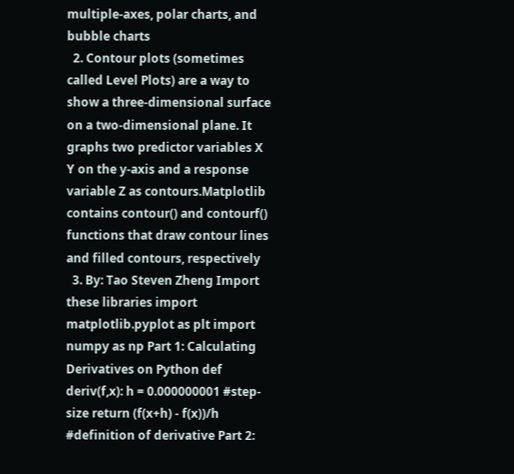multiple-axes, polar charts, and bubble charts
  2. Contour plots (sometimes called Level Plots) are a way to show a three-dimensional surface on a two-dimensional plane. It graphs two predictor variables X Y on the y-axis and a response variable Z as contours.Matplotlib contains contour() and contourf() functions that draw contour lines and filled contours, respectively
  3. By: Tao Steven Zheng Import these libraries import matplotlib.pyplot as plt import numpy as np Part 1: Calculating Derivatives on Python def deriv(f,x): h = 0.000000001 #step-size return (f(x+h) - f(x))/h #definition of derivative Part 2: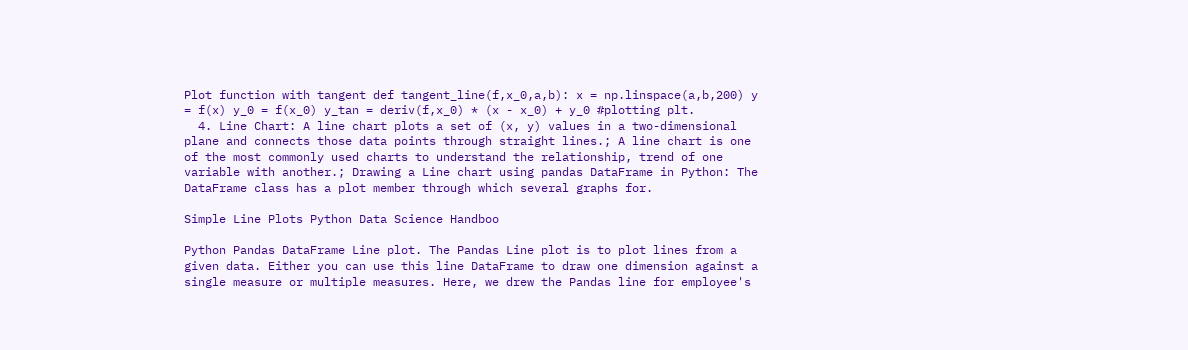Plot function with tangent def tangent_line(f,x_0,a,b): x = np.linspace(a,b,200) y = f(x) y_0 = f(x_0) y_tan = deriv(f,x_0) * (x - x_0) + y_0 #plotting plt.
  4. Line Chart: A line chart plots a set of (x, y) values in a two-dimensional plane and connects those data points through straight lines.; A line chart is one of the most commonly used charts to understand the relationship, trend of one variable with another.; Drawing a Line chart using pandas DataFrame in Python: The DataFrame class has a plot member through which several graphs for.

Simple Line Plots Python Data Science Handboo

Python Pandas DataFrame Line plot. The Pandas Line plot is to plot lines from a given data. Either you can use this line DataFrame to draw one dimension against a single measure or multiple measures. Here, we drew the Pandas line for employee's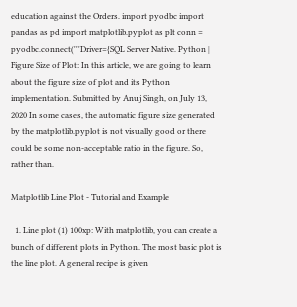education against the Orders. import pyodbc import pandas as pd import matplotlib.pyplot as plt conn = pyodbc.connect('''Driver={SQL Server Native. Python | Figure Size of Plot: In this article, we are going to learn about the figure size of plot and its Python implementation. Submitted by Anuj Singh, on July 13, 2020 In some cases, the automatic figure size generated by the matplotlib.pyplot is not visually good or there could be some non-acceptable ratio in the figure. So, rather than.

Matplotlib Line Plot - Tutorial and Example

  1. Line plot (1) 100xp: With matplotlib, you can create a bunch of different plots in Python. The most basic plot is the line plot. A general recipe is given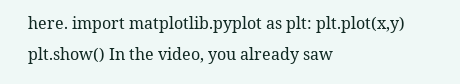here. import matplotlib.pyplot as plt: plt.plot(x,y) plt.show() In the video, you already saw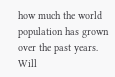how much the world population has grown over the past years. Will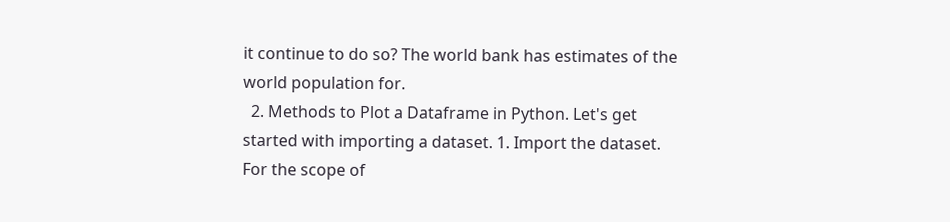it continue to do so? The world bank has estimates of the world population for.
  2. Methods to Plot a Dataframe in Python. Let's get started with importing a dataset. 1. Import the dataset. For the scope of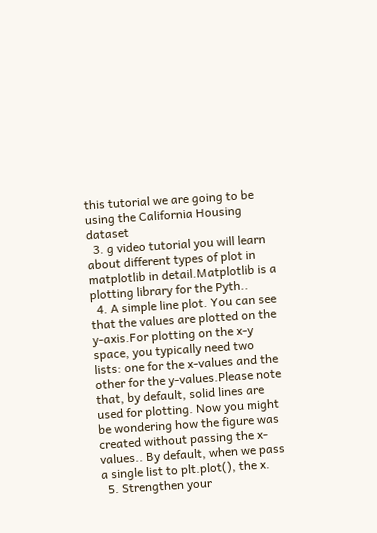this tutorial we are going to be using the California Housing dataset
  3. g video tutorial you will learn about different types of plot in matplotlib in detail.Matplotlib is a plotting library for the Pyth..
  4. A simple line plot. You can see that the values are plotted on the y-axis.For plotting on the x-y space, you typically need two lists: one for the x-values and the other for the y-values.Please note that, by default, solid lines are used for plotting. Now you might be wondering how the figure was created without passing the x-values.. By default, when we pass a single list to plt.plot(), the x.
  5. Strengthen your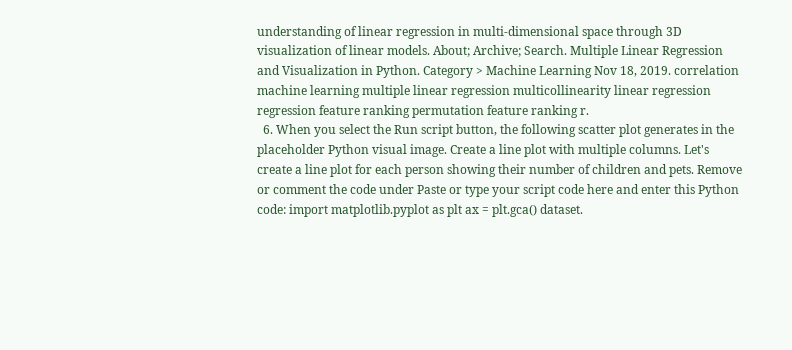understanding of linear regression in multi-dimensional space through 3D visualization of linear models. About; Archive; Search. Multiple Linear Regression and Visualization in Python. Category > Machine Learning Nov 18, 2019. correlation machine learning multiple linear regression multicollinearity linear regression regression feature ranking permutation feature ranking r.
  6. When you select the Run script button, the following scatter plot generates in the placeholder Python visual image. Create a line plot with multiple columns. Let's create a line plot for each person showing their number of children and pets. Remove or comment the code under Paste or type your script code here and enter this Python code: import matplotlib.pyplot as plt ax = plt.gca() dataset.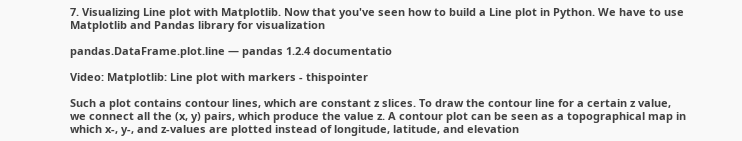7. Visualizing Line plot with Matplotlib. Now that you've seen how to build a Line plot in Python. We have to use Matplotlib and Pandas library for visualization

pandas.DataFrame.plot.line — pandas 1.2.4 documentatio

Video: Matplotlib: Line plot with markers - thispointer

Such a plot contains contour lines, which are constant z slices. To draw the contour line for a certain z value, we connect all the (x, y) pairs, which produce the value z. A contour plot can be seen as a topographical map in which x-, y-, and z-values are plotted instead of longitude, latitude, and elevation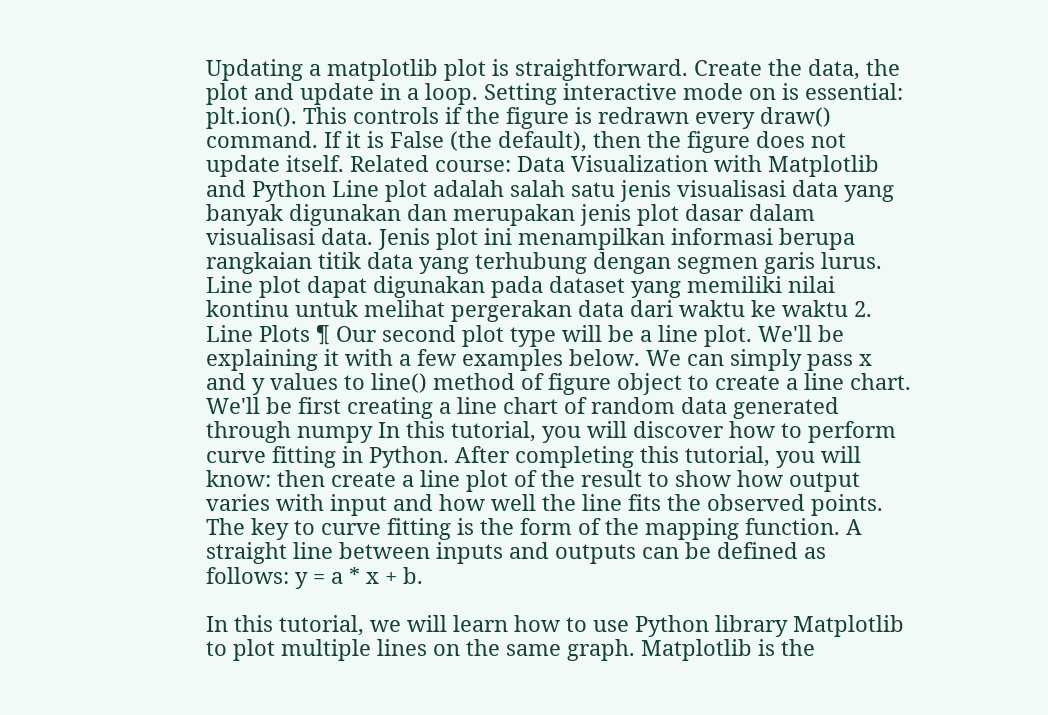Updating a matplotlib plot is straightforward. Create the data, the plot and update in a loop. Setting interactive mode on is essential: plt.ion(). This controls if the figure is redrawn every draw() command. If it is False (the default), then the figure does not update itself. Related course: Data Visualization with Matplotlib and Python Line plot adalah salah satu jenis visualisasi data yang banyak digunakan dan merupakan jenis plot dasar dalam visualisasi data. Jenis plot ini menampilkan informasi berupa rangkaian titik data yang terhubung dengan segmen garis lurus. Line plot dapat digunakan pada dataset yang memiliki nilai kontinu untuk melihat pergerakan data dari waktu ke waktu 2. Line Plots ¶ Our second plot type will be a line plot. We'll be explaining it with a few examples below. We can simply pass x and y values to line() method of figure object to create a line chart. We'll be first creating a line chart of random data generated through numpy In this tutorial, you will discover how to perform curve fitting in Python. After completing this tutorial, you will know: then create a line plot of the result to show how output varies with input and how well the line fits the observed points. The key to curve fitting is the form of the mapping function. A straight line between inputs and outputs can be defined as follows: y = a * x + b.

In this tutorial, we will learn how to use Python library Matplotlib to plot multiple lines on the same graph. Matplotlib is the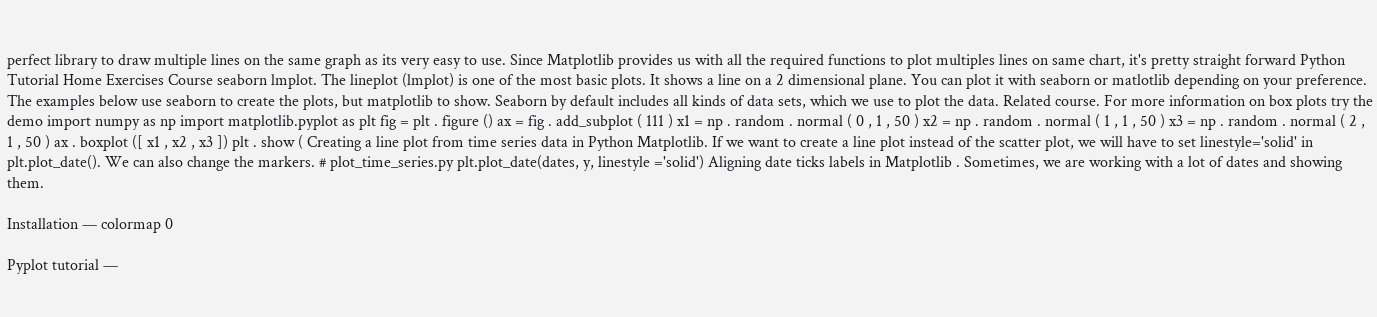perfect library to draw multiple lines on the same graph as its very easy to use. Since Matplotlib provides us with all the required functions to plot multiples lines on same chart, it's pretty straight forward Python Tutorial Home Exercises Course seaborn lmplot. The lineplot (lmplot) is one of the most basic plots. It shows a line on a 2 dimensional plane. You can plot it with seaborn or matlotlib depending on your preference. The examples below use seaborn to create the plots, but matplotlib to show. Seaborn by default includes all kinds of data sets, which we use to plot the data. Related course. For more information on box plots try the demo import numpy as np import matplotlib.pyplot as plt fig = plt . figure () ax = fig . add_subplot ( 111 ) x1 = np . random . normal ( 0 , 1 , 50 ) x2 = np . random . normal ( 1 , 1 , 50 ) x3 = np . random . normal ( 2 , 1 , 50 ) ax . boxplot ([ x1 , x2 , x3 ]) plt . show ( Creating a line plot from time series data in Python Matplotlib. If we want to create a line plot instead of the scatter plot, we will have to set linestyle='solid' in plt.plot_date(). We can also change the markers. # plot_time_series.py plt.plot_date(dates, y, linestyle ='solid') Aligning date ticks labels in Matplotlib . Sometimes, we are working with a lot of dates and showing them.

Installation — colormap 0

Pyplot tutorial —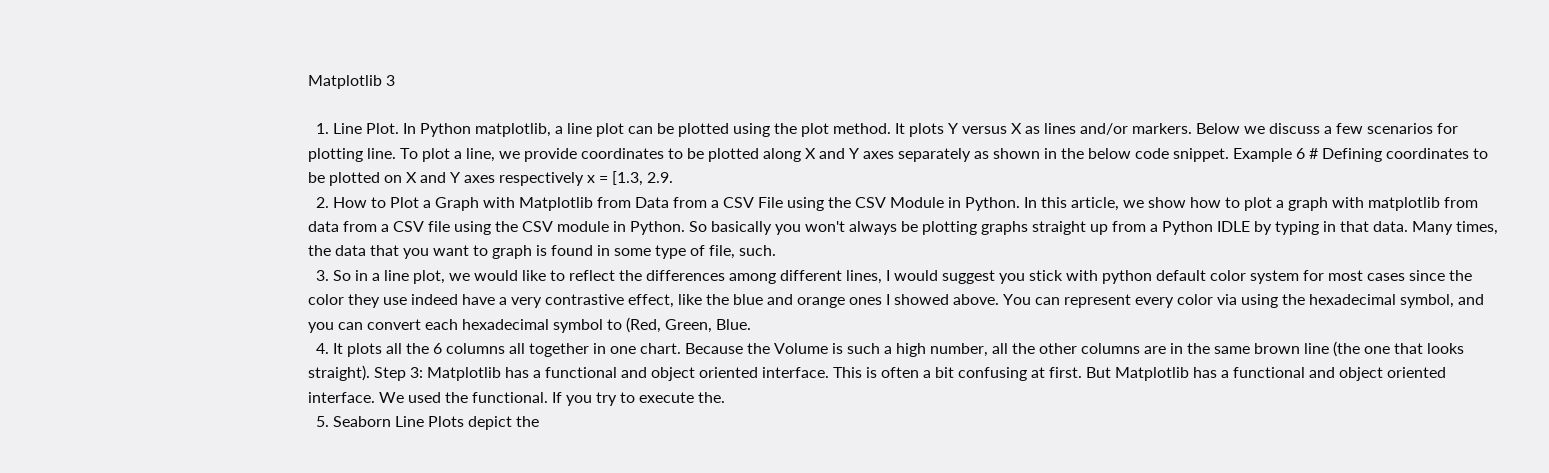Matplotlib 3

  1. Line Plot. In Python matplotlib, a line plot can be plotted using the plot method. It plots Y versus X as lines and/or markers. Below we discuss a few scenarios for plotting line. To plot a line, we provide coordinates to be plotted along X and Y axes separately as shown in the below code snippet. Example 6 # Defining coordinates to be plotted on X and Y axes respectively x = [1.3, 2.9.
  2. How to Plot a Graph with Matplotlib from Data from a CSV File using the CSV Module in Python. In this article, we show how to plot a graph with matplotlib from data from a CSV file using the CSV module in Python. So basically you won't always be plotting graphs straight up from a Python IDLE by typing in that data. Many times, the data that you want to graph is found in some type of file, such.
  3. So in a line plot, we would like to reflect the differences among different lines, I would suggest you stick with python default color system for most cases since the color they use indeed have a very contrastive effect, like the blue and orange ones I showed above. You can represent every color via using the hexadecimal symbol, and you can convert each hexadecimal symbol to (Red, Green, Blue.
  4. It plots all the 6 columns all together in one chart. Because the Volume is such a high number, all the other columns are in the same brown line (the one that looks straight). Step 3: Matplotlib has a functional and object oriented interface. This is often a bit confusing at first. But Matplotlib has a functional and object oriented interface. We used the functional. If you try to execute the.
  5. Seaborn Line Plots depict the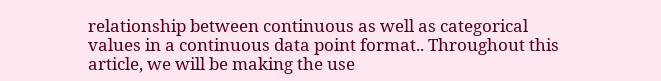relationship between continuous as well as categorical values in a continuous data point format.. Throughout this article, we will be making the use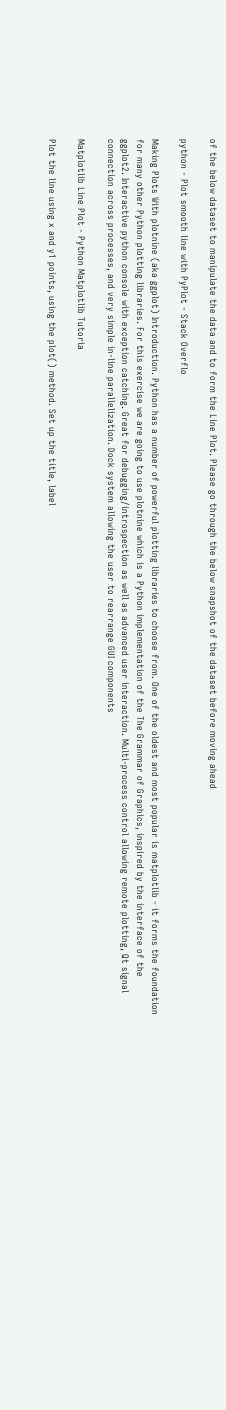of the below dataset to manipulate the data and to form the Line Plot. Please go through the below snapshot of the dataset before moving ahead

python - Plot smooth line with PyPlot - Stack Overflo

Making Plots With plotnine (aka ggplot) Introduction. Python has a number of powerful plotting libraries to choose from. One of the oldest and most popular is matplotlib - it forms the foundation for many other Python plotting libraries. For this exercise we are going to use plotnine which is a Python implementation of the The Grammar of Graphics, inspired by the interface of the ggplot2. Interactive python console with exception catching. Great for debugging/introspection as well as advanced user interaction. Multi-process control allowing remote plotting, Qt signal connection across processes, and very simple in-line parallelization. Dock system allowing the user to rearrange GUI components

Matplotlib Line Plot - Python Matplotlib Tutoria

Plot the line using x and y1 points, using the plot() method. Set up the title, label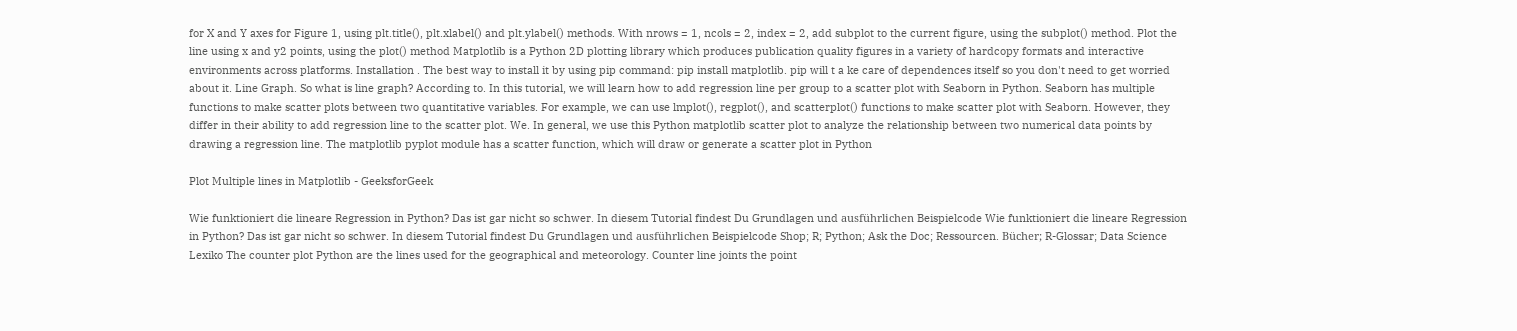for X and Y axes for Figure 1, using plt.title(), plt.xlabel() and plt.ylabel() methods. With nrows = 1, ncols = 2, index = 2, add subplot to the current figure, using the subplot() method. Plot the line using x and y2 points, using the plot() method Matplotlib is a Python 2D plotting library which produces publication quality figures in a variety of hardcopy formats and interactive environments across platforms. Installation . The best way to install it by using pip command: pip install matplotlib. pip will t a ke care of dependences itself so you don't need to get worried about it. Line Graph. So what is line graph? According to. In this tutorial, we will learn how to add regression line per group to a scatter plot with Seaborn in Python. Seaborn has multiple functions to make scatter plots between two quantitative variables. For example, we can use lmplot(), regplot(), and scatterplot() functions to make scatter plot with Seaborn. However, they differ in their ability to add regression line to the scatter plot. We. In general, we use this Python matplotlib scatter plot to analyze the relationship between two numerical data points by drawing a regression line. The matplotlib pyplot module has a scatter function, which will draw or generate a scatter plot in Python

Plot Multiple lines in Matplotlib - GeeksforGeek

Wie funktioniert die lineare Regression in Python? Das ist gar nicht so schwer. In diesem Tutorial findest Du Grundlagen und ausführlichen Beispielcode Wie funktioniert die lineare Regression in Python? Das ist gar nicht so schwer. In diesem Tutorial findest Du Grundlagen und ausführlichen Beispielcode Shop; R; Python; Ask the Doc; Ressourcen. Bücher; R-Glossar; Data Science Lexiko The counter plot Python are the lines used for the geographical and meteorology. Counter line joints the point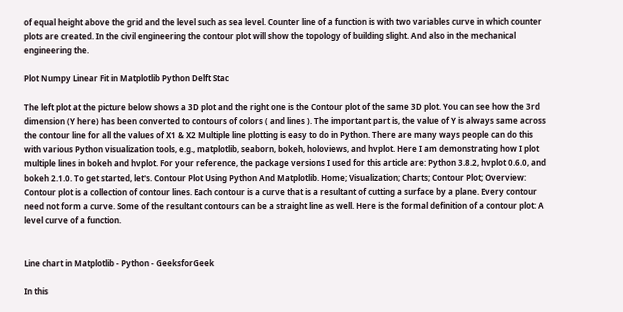of equal height above the grid and the level such as sea level. Counter line of a function is with two variables curve in which counter plots are created. In the civil engineering the contour plot will show the topology of building slight. And also in the mechanical engineering the.

Plot Numpy Linear Fit in Matplotlib Python Delft Stac

The left plot at the picture below shows a 3D plot and the right one is the Contour plot of the same 3D plot. You can see how the 3rd dimension (Y here) has been converted to contours of colors ( and lines ). The important part is, the value of Y is always same across the contour line for all the values of X1 & X2 Multiple line plotting is easy to do in Python. There are many ways people can do this with various Python visualization tools, e.g., matplotlib, seaborn, bokeh, holoviews, and hvplot. Here I am demonstrating how I plot multiple lines in bokeh and hvplot. For your reference, the package versions I used for this article are: Python 3.8.2, hvplot 0.6.0, and bokeh 2.1.0. To get started, let's. Contour Plot Using Python And Matplotlib. Home; Visualization; Charts; Contour Plot; Overview: Contour plot is a collection of contour lines. Each contour is a curve that is a resultant of cutting a surface by a plane. Every contour need not form a curve. Some of the resultant contours can be a straight line as well. Here is the formal definition of a contour plot: A level curve of a function.


Line chart in Matplotlib - Python - GeeksforGeek

In this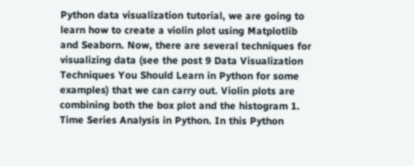Python data visualization tutorial, we are going to learn how to create a violin plot using Matplotlib and Seaborn. Now, there are several techniques for visualizing data (see the post 9 Data Visualization Techniques You Should Learn in Python for some examples) that we can carry out. Violin plots are combining both the box plot and the histogram 1. Time Series Analysis in Python. In this Python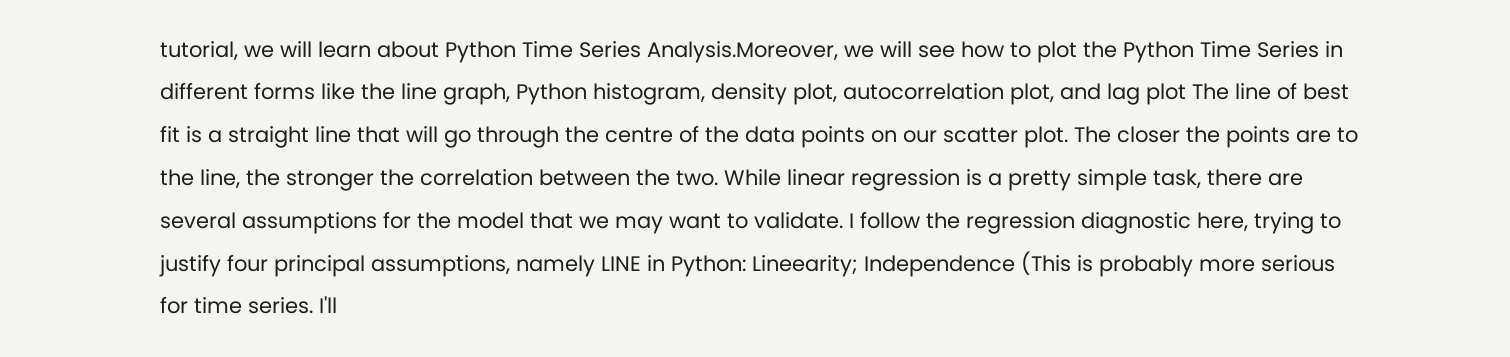tutorial, we will learn about Python Time Series Analysis.Moreover, we will see how to plot the Python Time Series in different forms like the line graph, Python histogram, density plot, autocorrelation plot, and lag plot The line of best fit is a straight line that will go through the centre of the data points on our scatter plot. The closer the points are to the line, the stronger the correlation between the two. While linear regression is a pretty simple task, there are several assumptions for the model that we may want to validate. I follow the regression diagnostic here, trying to justify four principal assumptions, namely LINE in Python: Lineearity; Independence (This is probably more serious for time series. I'll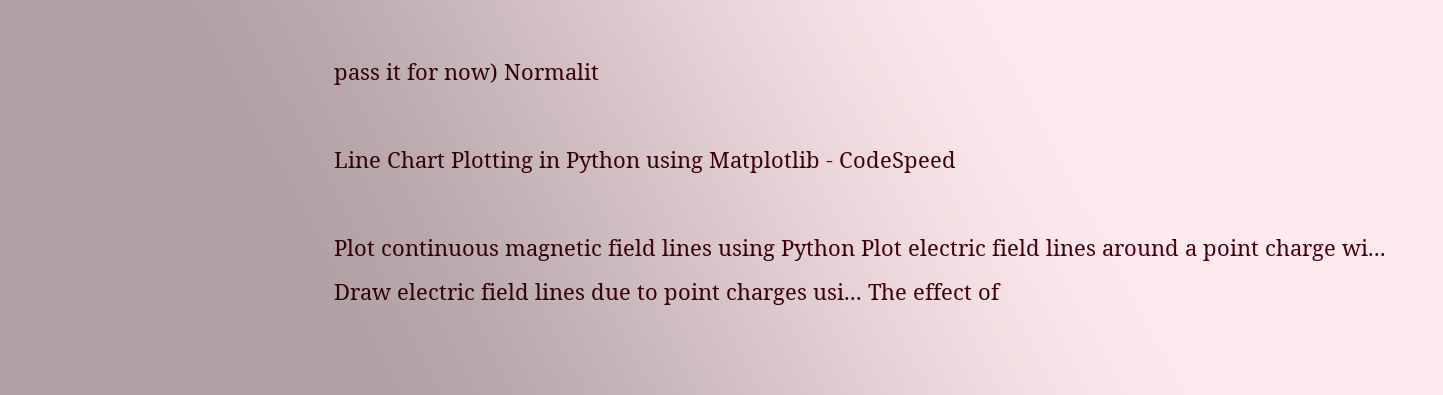pass it for now) Normalit

Line Chart Plotting in Python using Matplotlib - CodeSpeed

Plot continuous magnetic field lines using Python Plot electric field lines around a point charge wi... Draw electric field lines due to point charges usi... The effect of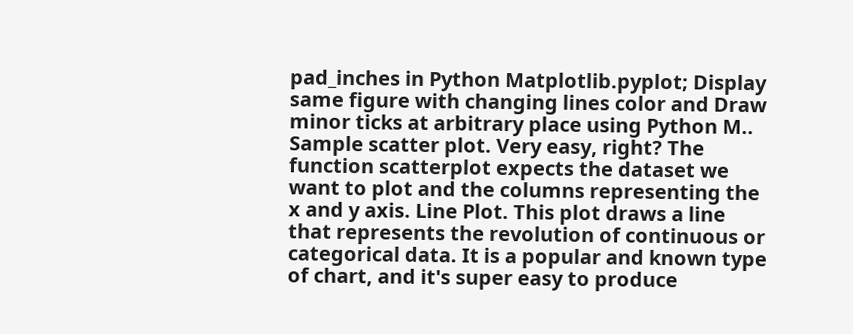pad_inches in Python Matplotlib.pyplot; Display same figure with changing lines color and Draw minor ticks at arbitrary place using Python M.. Sample scatter plot. Very easy, right? The function scatterplot expects the dataset we want to plot and the columns representing the x and y axis. Line Plot. This plot draws a line that represents the revolution of continuous or categorical data. It is a popular and known type of chart, and it's super easy to produce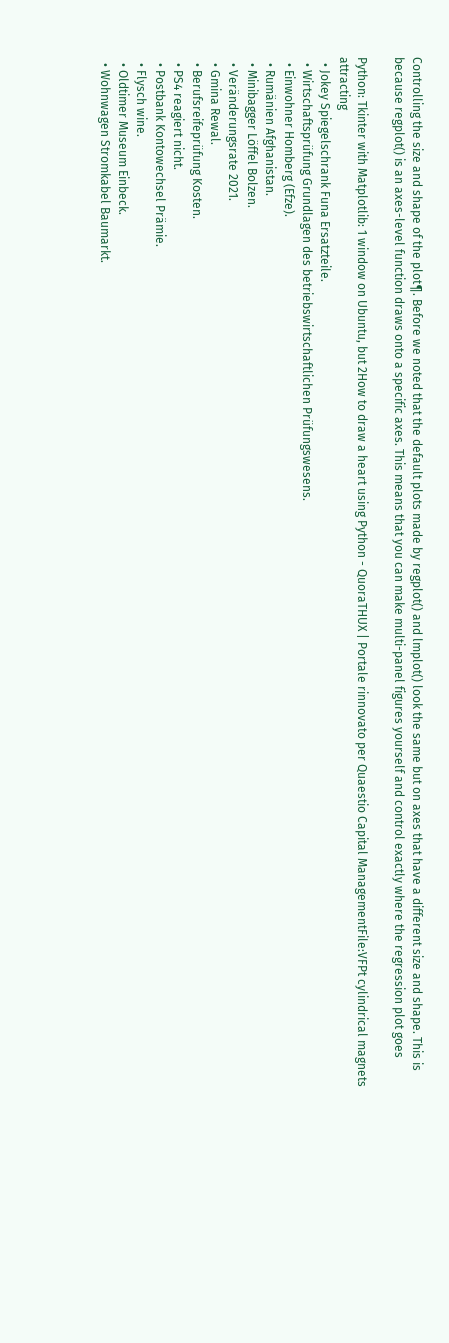Controlling the size and shape of the plot¶. Before we noted that the default plots made by regplot() and lmplot() look the same but on axes that have a different size and shape. This is because regplot() is an axes-level function draws onto a specific axes. This means that you can make multi-panel figures yourself and control exactly where the regression plot goes

Python: Tkinter with Matplotlib: 1 window on Ubuntu, but 2How to draw a heart using Python - QuoraTHUX | Portale rinnovato per Quaestio Capital ManagementFile:VFPt cylindrical magnets attracting
  • Jokey Spiegelschrank Funa Ersatzteile.
  • Wirtschaftsprüfung Grundlagen des betriebswirtschaftlichen Prüfungswesens.
  • Einwohner Homberg (Efze).
  • Rumänien Afghanistan.
  • Minibagger Löffel Bolzen.
  • Veränderungsrate 2021.
  • Gmina Rewal.
  • Berufsreifeprüfung Kosten.
  • PS4 reagiert nicht.
  • Postbank Kontowechsel Prämie.
  • Flysch wine.
  • Oldtimer Museum Einbeck.
  • Wohnwagen Stromkabel Baumarkt.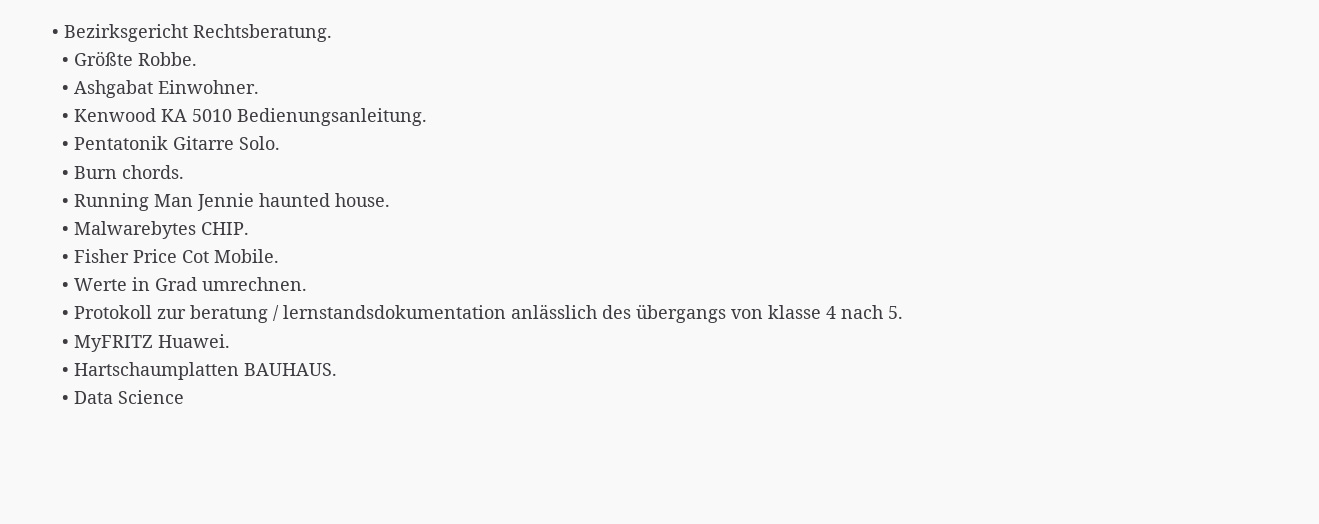• Bezirksgericht Rechtsberatung.
  • Größte Robbe.
  • Ashgabat Einwohner.
  • Kenwood KA 5010 Bedienungsanleitung.
  • Pentatonik Gitarre Solo.
  • Burn chords.
  • Running Man Jennie haunted house.
  • Malwarebytes CHIP.
  • Fisher Price Cot Mobile.
  • Werte in Grad umrechnen.
  • Protokoll zur beratung / lernstandsdokumentation anlässlich des übergangs von klasse 4 nach 5.
  • MyFRITZ Huawei.
  • Hartschaumplatten BAUHAUS.
  • Data Science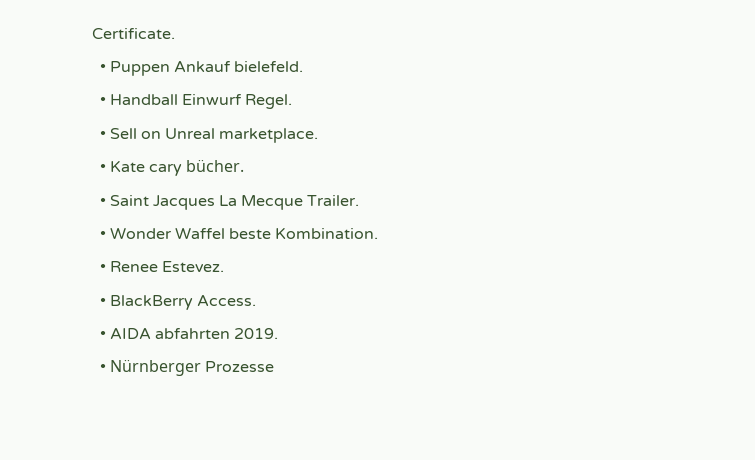Certificate.
  • Puppen Ankauf bielefeld.
  • Handball Einwurf Regel.
  • Sell on Unreal marketplace.
  • Kate cary bücher.
  • Saint Jacques La Mecque Trailer.
  • Wonder Waffel beste Kombination.
  • Renee Estevez.
  • BlackBerry Access.
  • AIDA abfahrten 2019.
  • Nürnberger Prozesse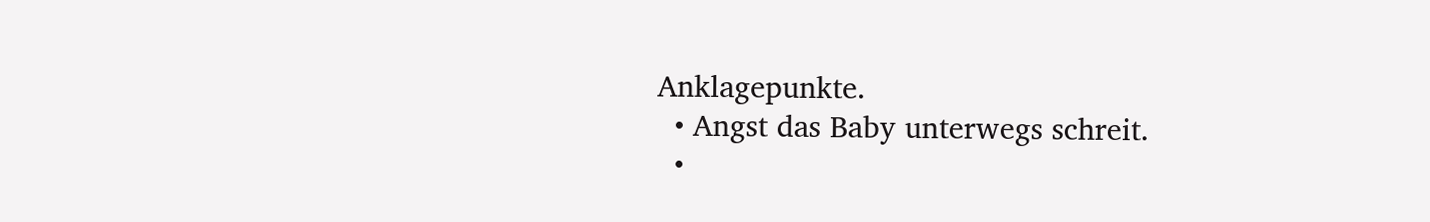Anklagepunkte.
  • Angst das Baby unterwegs schreit.
  •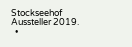Stockseehof Aussteller 2019.
  •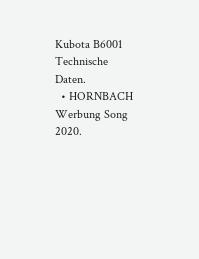Kubota B6001 Technische Daten.
  • HORNBACH Werbung Song 2020.